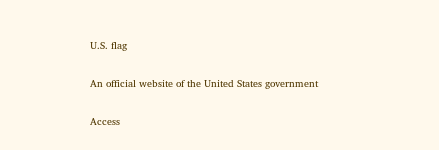U.S. flag

An official website of the United States government

Access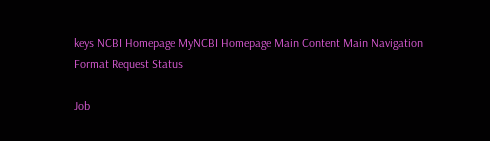keys NCBI Homepage MyNCBI Homepage Main Content Main Navigation
Format Request Status

Job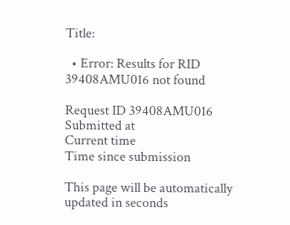Title:

  • Error: Results for RID 39408AMU016 not found

Request ID 39408AMU016
Submitted at
Current time
Time since submission

This page will be automatically updated in seconds